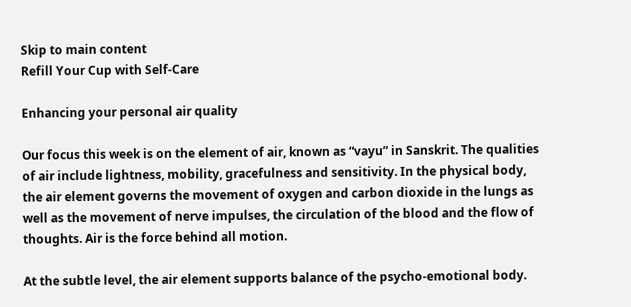Skip to main content
Refill Your Cup with Self-Care

Enhancing your personal air quality

Our focus this week is on the element of air, known as “vayu” in Sanskrit. The qualities of air include lightness, mobility, gracefulness and sensitivity. In the physical body, the air element governs the movement of oxygen and carbon dioxide in the lungs as well as the movement of nerve impulses, the circulation of the blood and the flow of thoughts. Air is the force behind all motion.

At the subtle level, the air element supports balance of the psycho-emotional body.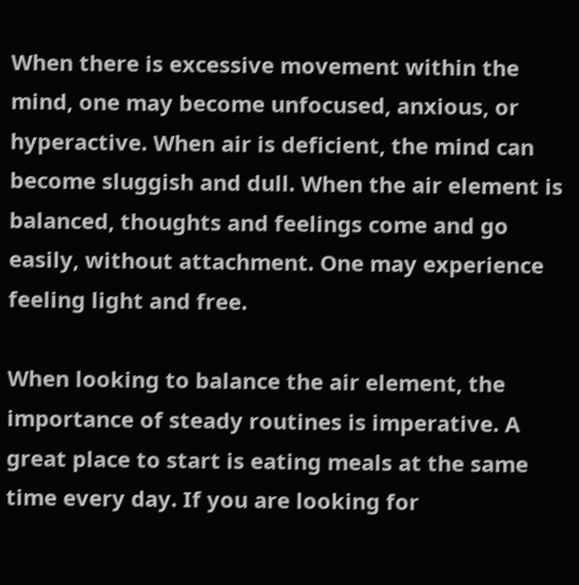When there is excessive movement within the mind, one may become unfocused, anxious, or hyperactive. When air is deficient, the mind can become sluggish and dull. When the air element is balanced, thoughts and feelings come and go easily, without attachment. One may experience feeling light and free.

When looking to balance the air element, the importance of steady routines is imperative. A great place to start is eating meals at the same time every day. If you are looking for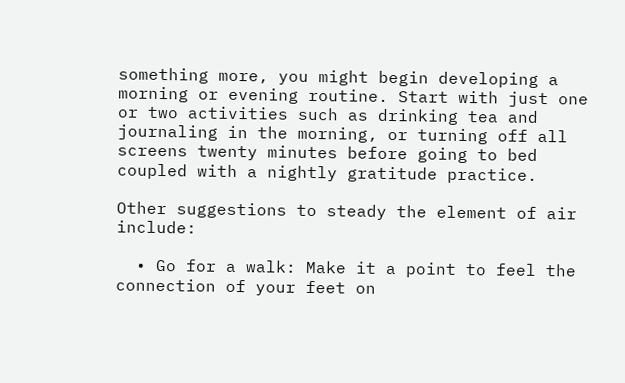something more, you might begin developing a morning or evening routine. Start with just one or two activities such as drinking tea and journaling in the morning, or turning off all screens twenty minutes before going to bed coupled with a nightly gratitude practice.

Other suggestions to steady the element of air include:

  • Go for a walk: Make it a point to feel the connection of your feet on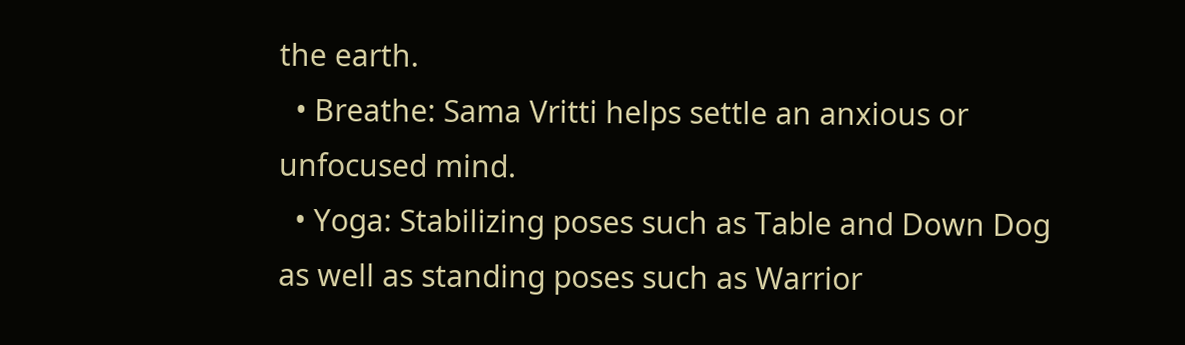the earth.
  • Breathe: Sama Vritti helps settle an anxious or unfocused mind.
  • Yoga: Stabilizing poses such as Table and Down Dog as well as standing poses such as Warrior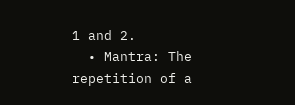1 and 2.
  • Mantra: The repetition of a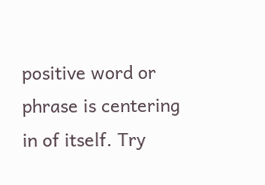positive word or phrase is centering in of itself. Try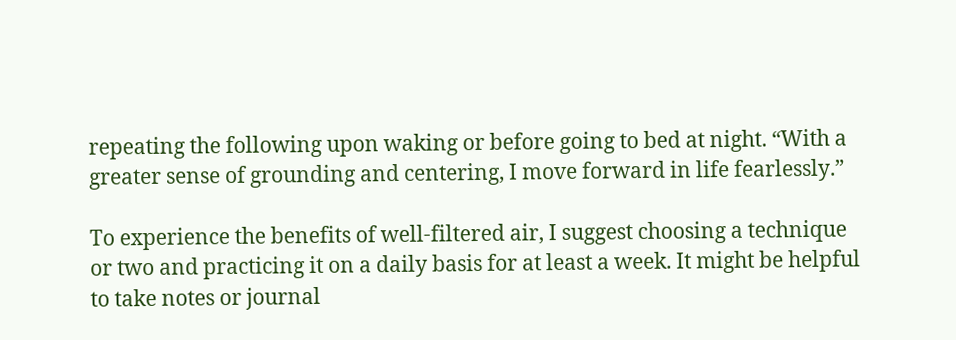repeating the following upon waking or before going to bed at night. “With a greater sense of grounding and centering, I move forward in life fearlessly.”

To experience the benefits of well-filtered air, I suggest choosing a technique or two and practicing it on a daily basis for at least a week. It might be helpful to take notes or journal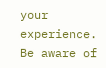your experience. Be aware of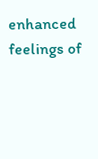enhanced feelings of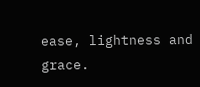ease, lightness and grace.